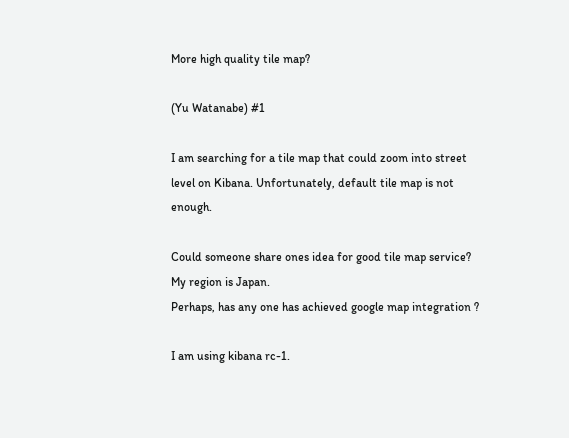More high quality tile map?

(Yu Watanabe) #1

I am searching for a tile map that could zoom into street level on Kibana. Unfortunately, default tile map is not enough.

Could someone share ones idea for good tile map service? My region is Japan.
Perhaps, has any one has achieved google map integration ?

I am using kibana rc-1.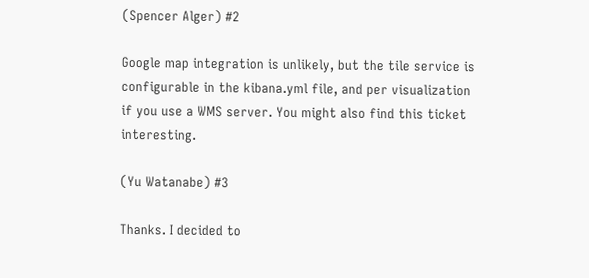(Spencer Alger) #2

Google map integration is unlikely, but the tile service is configurable in the kibana.yml file, and per visualization if you use a WMS server. You might also find this ticket interesting.

(Yu Watanabe) #3

Thanks. I decided to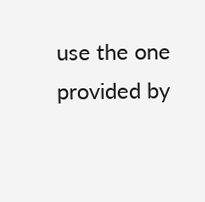use the one provided by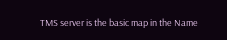TMS server is the basic map in the Name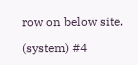row on below site.

(system) #4